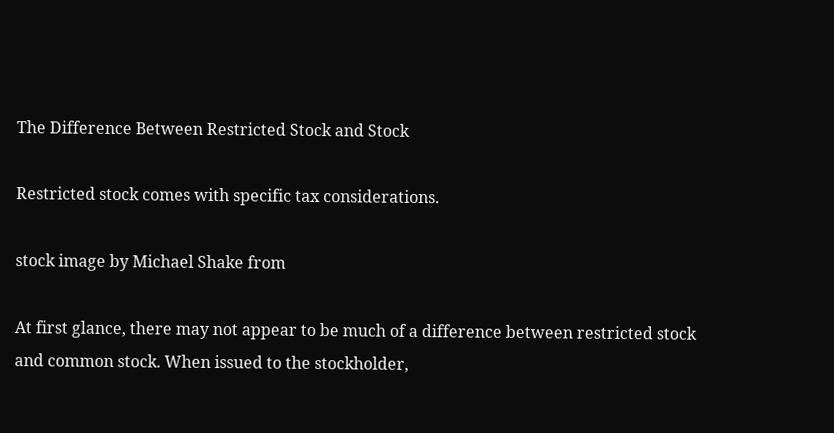The Difference Between Restricted Stock and Stock

Restricted stock comes with specific tax considerations.

stock image by Michael Shake from

At first glance, there may not appear to be much of a difference between restricted stock and common stock. When issued to the stockholder,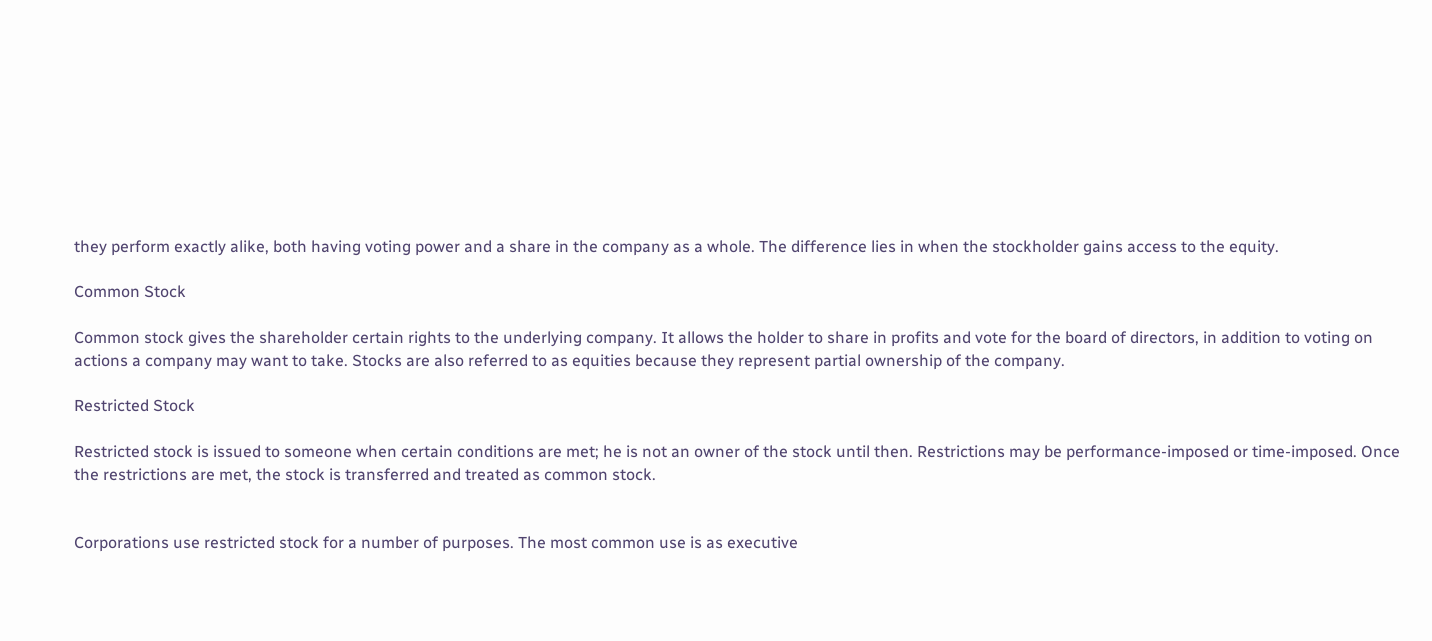they perform exactly alike, both having voting power and a share in the company as a whole. The difference lies in when the stockholder gains access to the equity.

Common Stock

Common stock gives the shareholder certain rights to the underlying company. It allows the holder to share in profits and vote for the board of directors, in addition to voting on actions a company may want to take. Stocks are also referred to as equities because they represent partial ownership of the company.

Restricted Stock

Restricted stock is issued to someone when certain conditions are met; he is not an owner of the stock until then. Restrictions may be performance-imposed or time-imposed. Once the restrictions are met, the stock is transferred and treated as common stock.


Corporations use restricted stock for a number of purposes. The most common use is as executive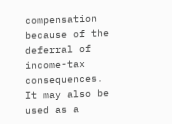compensation because of the deferral of income-tax consequences. It may also be used as a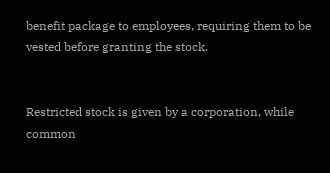benefit package to employees, requiring them to be vested before granting the stock.


Restricted stock is given by a corporation, while common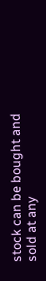stock can be bought and sold at any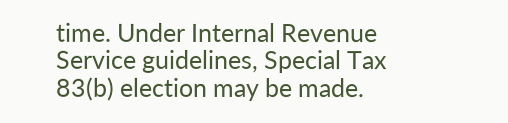time. Under Internal Revenue Service guidelines, Special Tax 83(b) election may be made.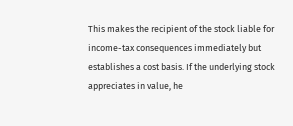This makes the recipient of the stock liable for income-tax consequences immediately but establishes a cost basis. If the underlying stock appreciates in value, he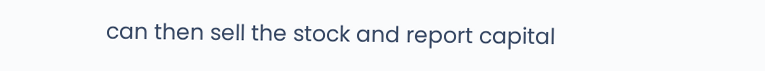can then sell the stock and report capital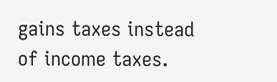gains taxes instead of income taxes.